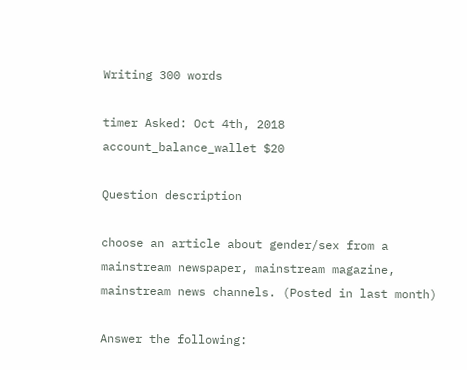Writing 300 words

timer Asked: Oct 4th, 2018
account_balance_wallet $20

Question description

choose an article about gender/sex from a mainstream newspaper, mainstream magazine, mainstream news channels. (Posted in last month)

Answer the following: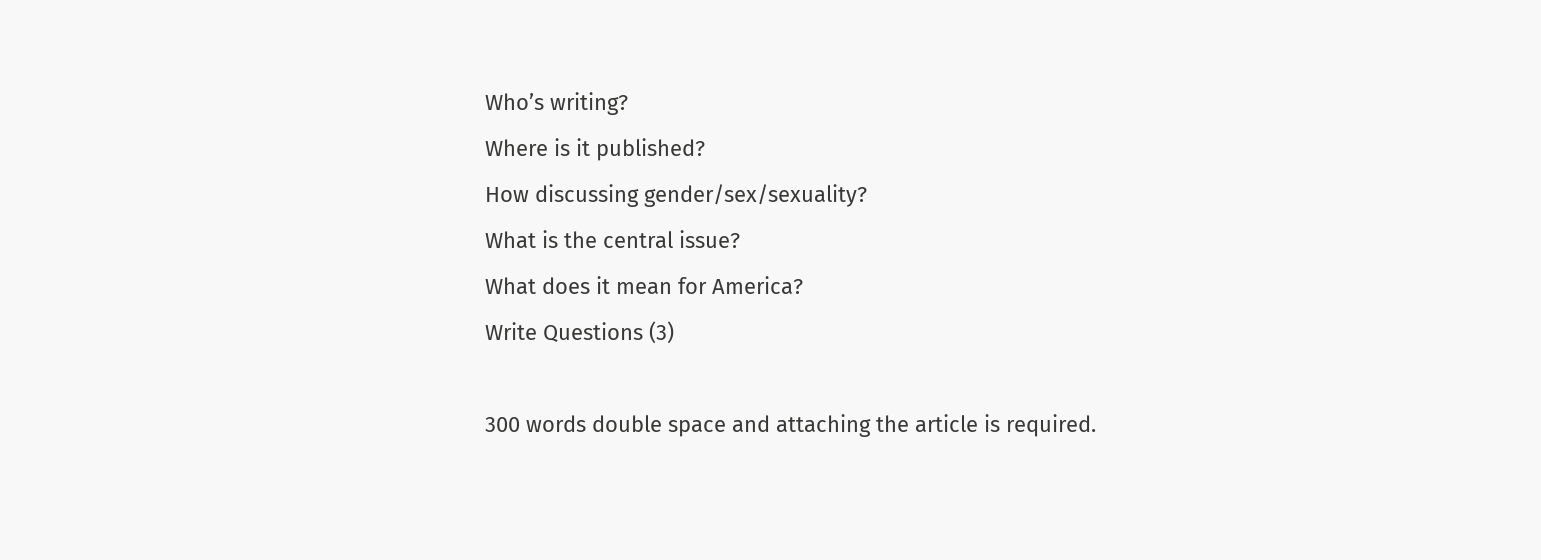Who’s writing?
Where is it published?
How discussing gender/sex/sexuality?
What is the central issue?
What does it mean for America?
Write Questions (3)

300 words double space and attaching the article is required.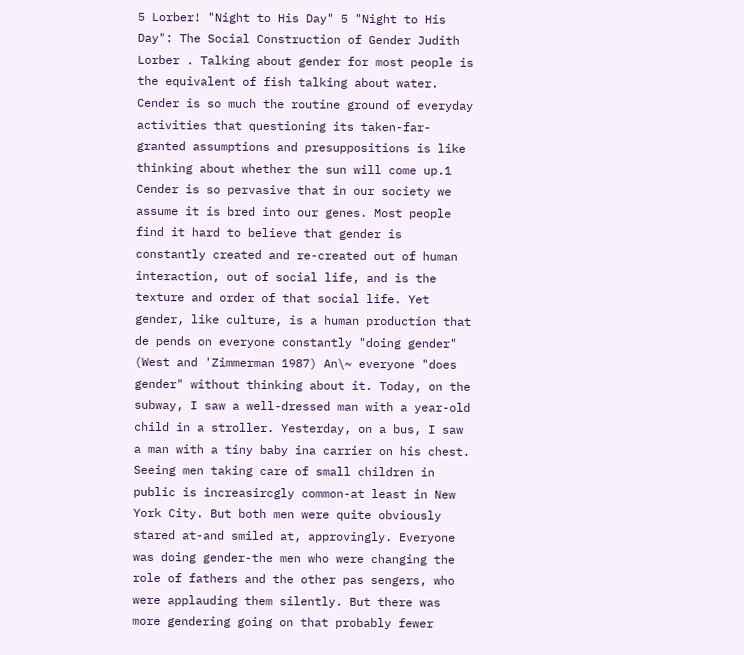5 Lorber! "Night to His Day" 5 "Night to His Day": The Social Construction of Gender Judith Lorber . Talking about gender for most people is the equivalent of fish talking about water. Cender is so much the routine ground of everyday activities that questioning its taken-far-granted assumptions and presuppositions is like thinking about whether the sun will come up.1 Cender is so pervasive that in our society we assume it is bred into our genes. Most people find it hard to believe that gender is constantly created and re-created out of human interaction, out of social life, and is the texture and order of that social life. Yet gender, like culture, is a human production that de pends on everyone constantly "doing gender" (West and 'Zimmerman 1987) An\~ everyone "does gender" without thinking about it. Today, on the subway, I saw a well-dressed man with a year-old child in a stroller. Yesterday, on a bus, I saw a man with a tiny baby ina carrier on his chest. Seeing men taking care of small children in public is increasircgly common-at least in New York City. But both men were quite obviously stared at-and smiled at, approvingly. Everyone was doing gender-the men who were changing the role of fathers and the other pas sengers, who were applauding them silently. But there was more gendering going on that probably fewer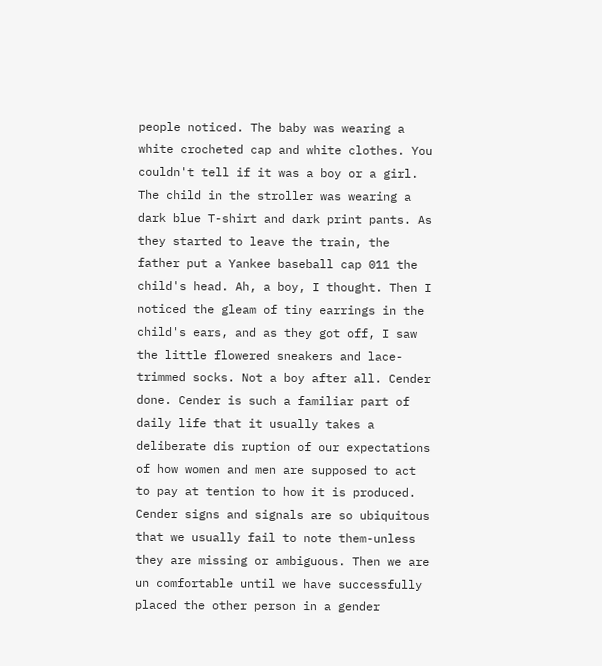people noticed. The baby was wearing a white crocheted cap and white clothes. You couldn't tell if it was a boy or a girl. The child in the stroller was wearing a dark blue T-shirt and dark print pants. As they started to leave the train, the father put a Yankee baseball cap 011 the child's head. Ah, a boy, I thought. Then I noticed the gleam of tiny earrings in the child's ears, and as they got off, I saw the little flowered sneakers and lace-trimmed socks. Not a boy after all. Cender done. Cender is such a familiar part of daily life that it usually takes a deliberate dis ruption of our expectations of how women and men are supposed to act to pay at tention to how it is produced. Cender signs and signals are so ubiquitous that we usually fail to note them-unless they are missing or ambiguous. Then we are un comfortable until we have successfully placed the other person in a gender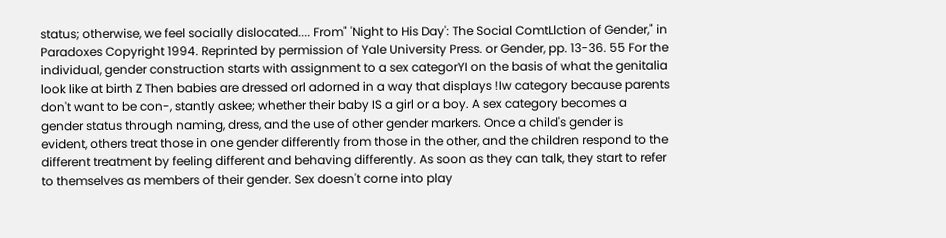status; otherwise, we feel socially dislocated.... From" 'Night to His Day': The Social ComtLlction of Gender," in Paradoxes Copyright 1994. Reprinted by permission of Yale University Press. or Gender, pp. 13-36. 55 For the individual, gender construction starts with assignment to a sex categorYI on the basis of what the genitalia look like at birth Z Then babies are dressed orl adorned in a way that displays !Iw category because parents don't want to be con-, stantly askee; whether their baby IS a girl or a boy. A sex category becomes a gender status through naming, dress, and the use of other gender markers. Once a child's gender is evident, others treat those in one gender differently from those in the other, and the children respond to the different treatment by feeling different and behaving differently. As soon as they can talk, they start to refer to themselves as members of their gender. Sex doesn't corne into play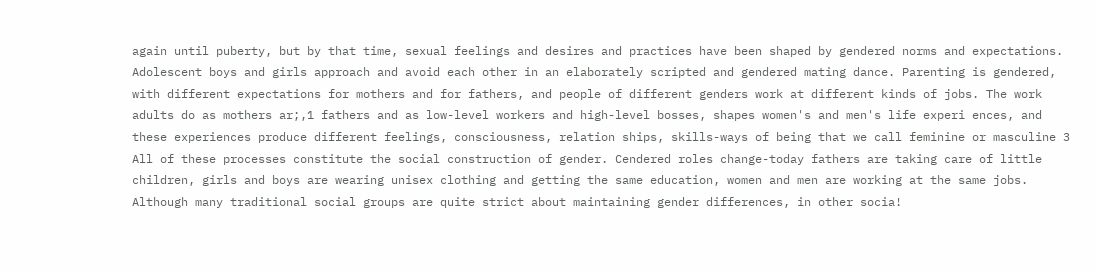again until puberty, but by that time, sexual feelings and desires and practices have been shaped by gendered norms and expectations. Adolescent boys and girls approach and avoid each other in an elaborately scripted and gendered mating dance. Parenting is gendered, with different expectations for mothers and for fathers, and people of different genders work at different kinds of jobs. The work adults do as mothers ar;,1 fathers and as low-level workers and high-level bosses, shapes women's and men's life experi ences, and these experiences produce different feelings, consciousness, relation ships, skills-ways of being that we call feminine or masculine 3 All of these processes constitute the social construction of gender. Cendered roles change-today fathers are taking care of little children, girls and boys are wearing unisex clothing and getting the same education, women and men are working at the same jobs. Although many traditional social groups are quite strict about maintaining gender differences, in other socia!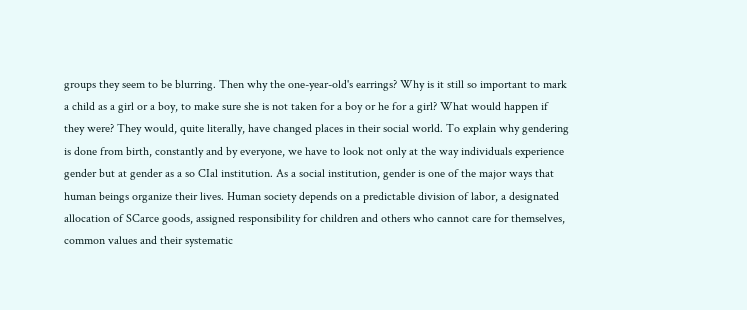groups they seem to be blurring. Then why the one-year-old's earrings? Why is it still so important to mark a child as a girl or a boy, to make sure she is not taken for a boy or he for a girl? What would happen if they were? They would, quite literally, have changed places in their social world. To explain why gendering is done from birth, constantly and by everyone, we have to look not only at the way individuals experience gender but at gender as a so CIal institution. As a social institution, gender is one of the major ways that human beings organize their lives. Human society depends on a predictable division of labor, a designated allocation of SCarce goods, assigned responsibility for children and others who cannot care for themselves, common values and their systematic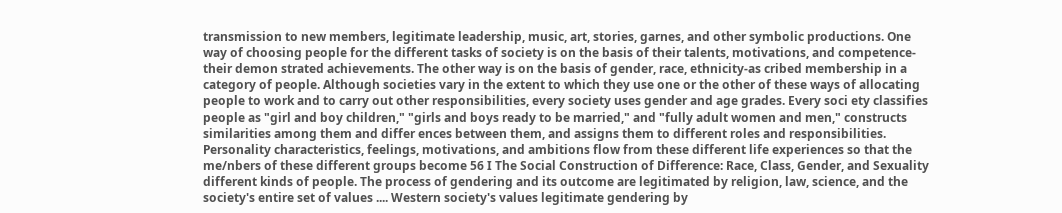transmission to new members, legitimate leadership, music, art, stories, garnes, and other symbolic productions. One way of choosing people for the different tasks of society is on the basis of their talents, motivations, and competence-their demon strated achievements. The other way is on the basis of gender, race, ethnicity-as cribed membership in a category of people. Although societies vary in the extent to which they use one or the other of these ways of allocating people to work and to carry out other responsibilities, every society uses gender and age grades. Every soci ety classifies people as "girl and boy children," "girls and boys ready to be married," and "fully adult women and men," constructs similarities among them and differ ences between them, and assigns them to different roles and responsibilities. Personality characteristics, feelings, motivations, and ambitions flow from these different life experiences so that the me/nbers of these different groups become 56 I The Social Construction of Difference: Race, Class, Gender, and Sexuality different kinds of people. The process of gendering and its outcome are legitimated by religion, law, science, and the society's entire set of values .... Western society's values legitimate gendering by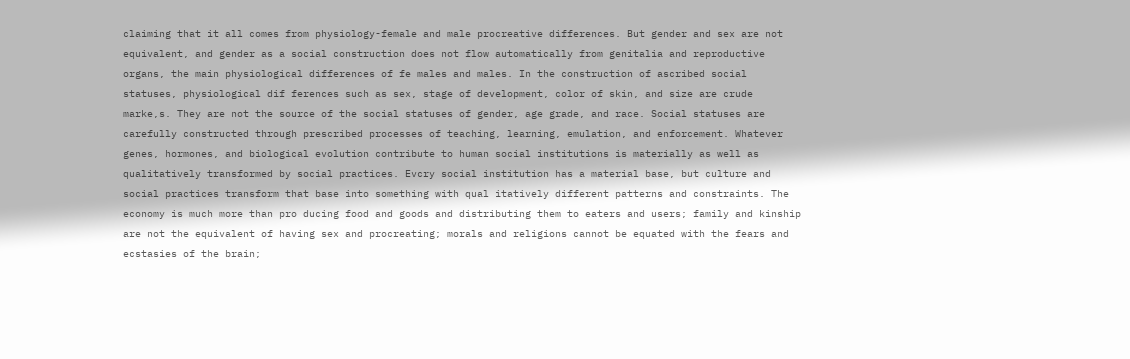claiming that it all comes from physiology-female and male procreative differences. But gender and sex are not equivalent, and gender as a social construction does not flow automatically from genitalia and reproductive organs, the main physiological differences of fe males and males. In the construction of ascribed social statuses, physiological dif ferences such as sex, stage of development, color of skin, and size are crude marke,s. They are not the source of the social statuses of gender, age grade, and race. Social statuses are carefully constructed through prescribed processes of teaching, learning, emulation, and enforcement. Whatever genes, hormones, and biological evolution contribute to human social institutions is materially as well as qualitatively transformed by social practices. Evcry social institution has a material base, but culture and social practices transform that base into something with qual itatively different patterns and constraints. The economy is much more than pro ducing food and goods and distributing them to eaters and users; family and kinship are not the equivalent of having sex and procreating; morals and religions cannot be equated with the fears and ecstasies of the brain;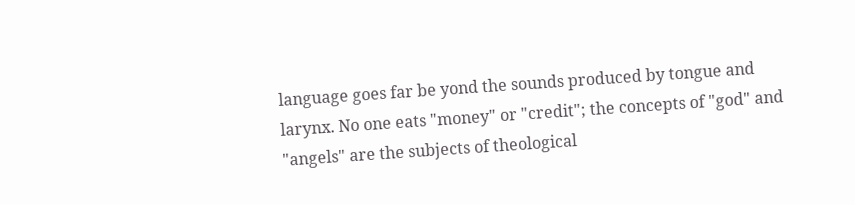language goes far be yond the sounds produced by tongue and larynx. No one eats "money" or "credit"; the concepts of "god" and "angels" are the subjects of theological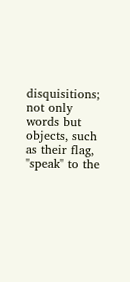disquisitions; not only words but objects, such as their flag, "speak" to the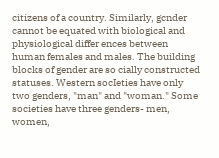citizens of a country. Similarly, gcnder cannot be equated with biological and physiological differ ences between human females and males. The building blocks of gender are so cially constructed statuses. Western socIeties have only two genders, "man" and "woman." Some societies have three genders- men, women,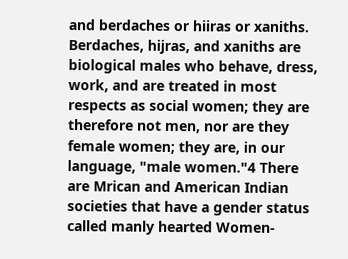and berdaches or hiiras or xaniths. Berdaches, hijras, and xaniths are biological males who behave, dress, work, and are treated in most respects as social women; they are therefore not men, nor are they female women; they are, in our language, "male women."4 There are Mrican and American Indian societies that have a gender status called manly hearted Women-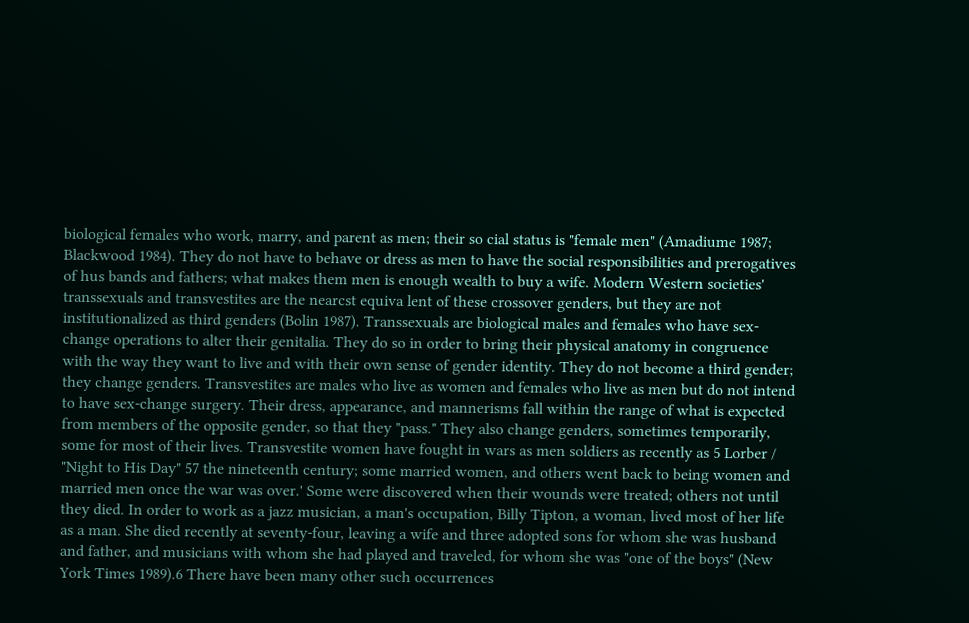biological females who work, marry, and parent as men; their so cial status is "female men" (Amadiume 1987; Blackwood 1984). They do not have to behave or dress as men to have the social responsibilities and prerogatives of hus bands and fathers; what makes them men is enough wealth to buy a wife. Modern Western societies' transsexuals and transvestites are the nearcst equiva lent of these crossover genders, but they are not institutionalized as third genders (Bolin 1987). Transsexuals are biological males and females who have sex-change operations to alter their genitalia. They do so in order to bring their physical anatomy in congruence with the way they want to live and with their own sense of gender identity. They do not become a third gender; they change genders. Transvestites are males who live as women and females who live as men but do not intend to have sex-change surgery. Their dress, appearance, and mannerisms fall within the range of what is expected from members of the opposite gender, so that they "pass." They also change genders, sometimes temporarily, some for most of their lives. Transvestite women have fought in wars as men soldiers as recently as 5 Lorber / "Night to His Day" 57 the nineteenth century; some married women, and others went back to being women and married men once the war was over.' Some were discovered when their wounds were treated; others not until they died. In order to work as a jazz musician, a man's occupation, Billy Tipton, a woman, lived most of her life as a man. She died recently at seventy-four, leaving a wife and three adopted sons for whom she was husband and father, and musicians with whom she had played and traveled, for whom she was "one of the boys" (New York Times 1989).6 There have been many other such occurrences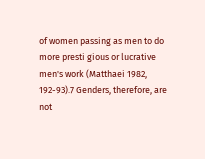of women passing as men to do more presti gious or lucrative men's work (Matthaei 1982, 192-93).7 Genders, therefore, are not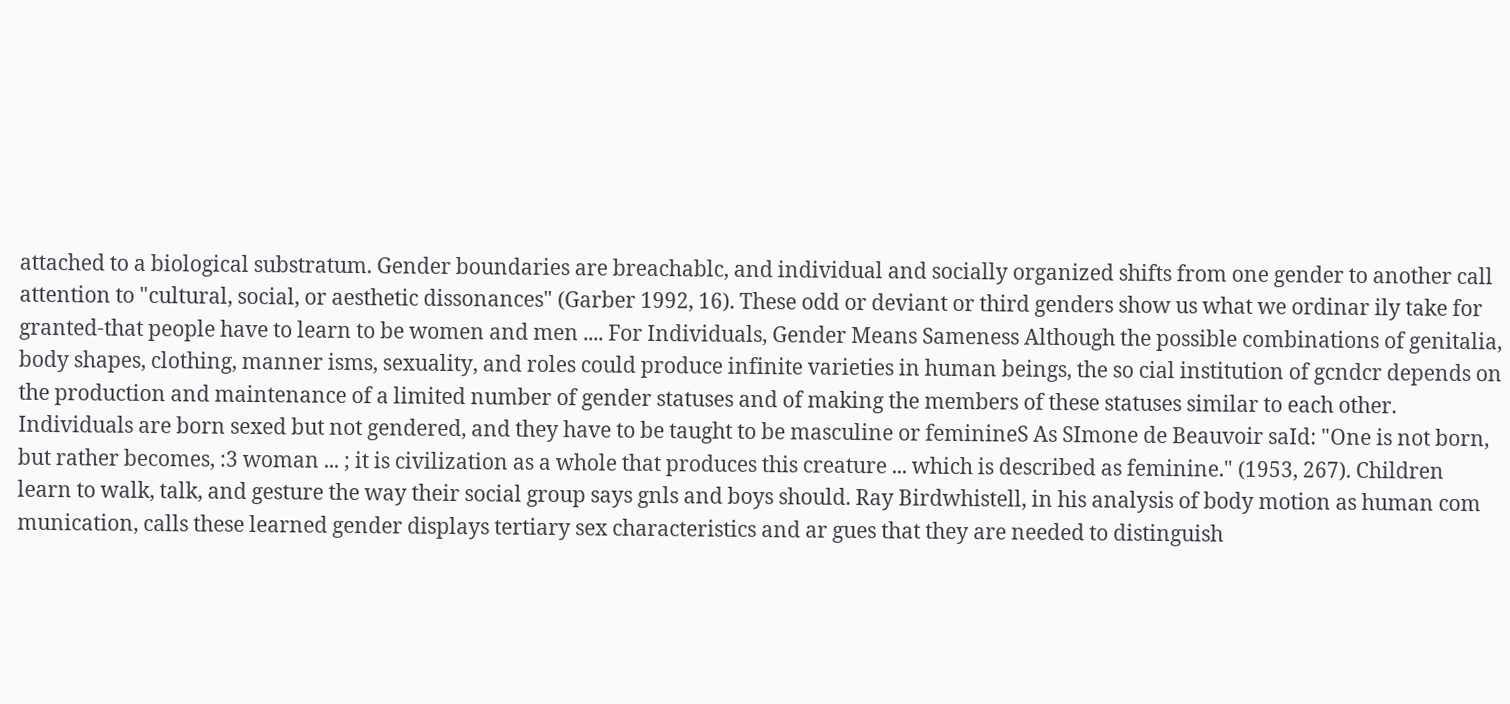attached to a biological substratum. Gender boundaries are breachablc, and individual and socially organized shifts from one gender to another call attention to "cultural, social, or aesthetic dissonances" (Garber 1992, 16). These odd or deviant or third genders show us what we ordinar ily take for granted-that people have to learn to be women and men .... For Individuals, Gender Means Sameness Although the possible combinations of genitalia, body shapes, clothing, manner isms, sexuality, and roles could produce infinite varieties in human beings, the so cial institution of gcndcr depends on the production and maintenance of a limited number of gender statuses and of making the members of these statuses similar to each other. Individuals are born sexed but not gendered, and they have to be taught to be masculine or feminineS As SImone de Beauvoir saId: "One is not born, but rather becomes, :3 woman ... ; it is civilization as a whole that produces this creature ... which is described as feminine." (1953, 267). Children learn to walk, talk, and gesture the way their social group says gnls and boys should. Ray Birdwhistell, in his analysis of body motion as human com munication, calls these learned gender displays tertiary sex characteristics and ar gues that they are needed to distinguish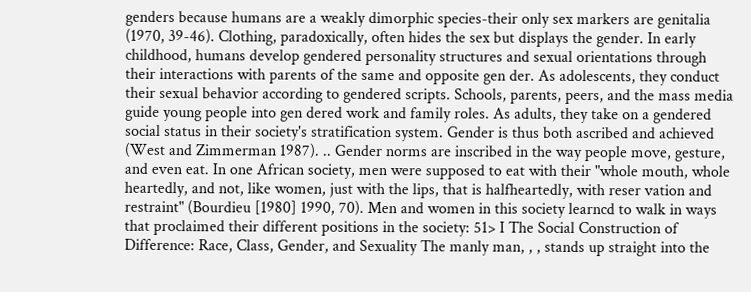genders because humans are a weakly dimorphic species-their only sex markers are genitalia (1970, 39-46). Clothing, paradoxically, often hides the sex but displays the gender. In early childhood, humans develop gendered personality structures and sexual orientations through their interactions with parents of the same and opposite gen der. As adolescents, they conduct their sexual behavior according to gendered scripts. Schools, parents, peers, and the mass media guide young people into gen dered work and family roles. As adults, they take on a gendered social status in their society's stratification system. Gender is thus both ascribed and achieved (West and Zimmerman 1987). .. Gender norms are inscribed in the way people move, gesture, and even eat. In one African society, men were supposed to eat with their "whole mouth, whole heartedly, and not, like women, just with the lips, that is halfheartedly, with reser vation and restraint" (Bourdieu [1980] 1990, 70). Men and women in this society learncd to walk in ways that proclaimed their different positions in the society: 51> I The Social Construction of Difference: Race, Class, Gender, and Sexuality The manly man, , , stands up straight into the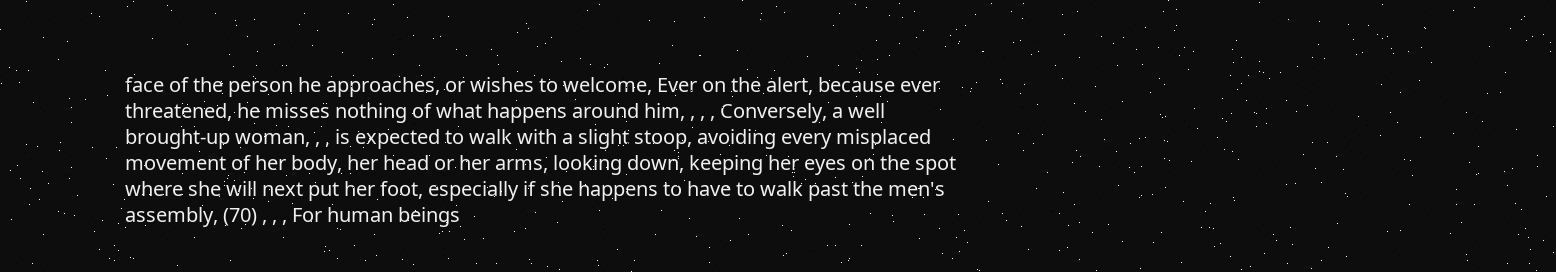face of the person he approaches, or wishes to welcome, Ever on the alert, because ever threatened, he misses nothing of what happens around him, , , , Conversely, a well brought-up woman, , , is expected to walk with a slight stoop, avoiding every misplaced movement of her body, her head or her arms, looking down, keeping her eyes on the spot where she will next put her foot, especially if she happens to have to walk past the men's assembly, (70) , , , For human beings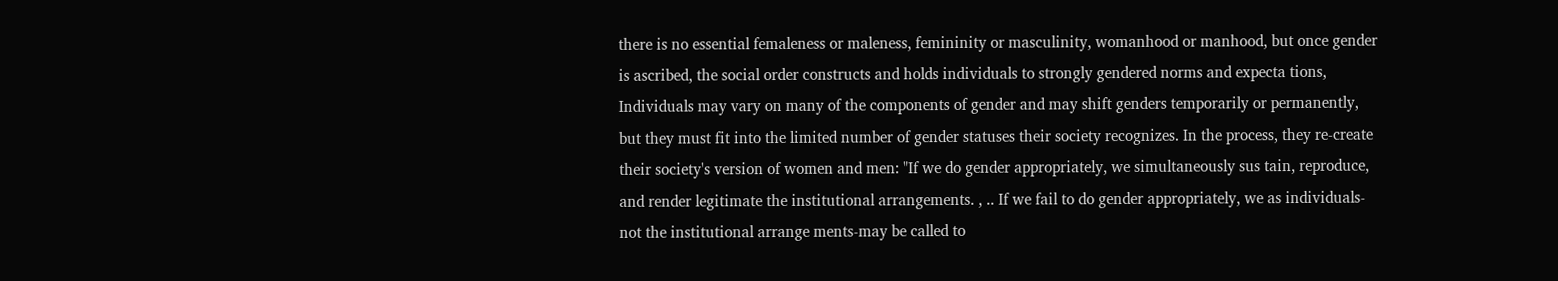there is no essential femaleness or maleness, femininity or masculinity, womanhood or manhood, but once gender is ascribed, the social order constructs and holds individuals to strongly gendered norms and expecta tions, Individuals may vary on many of the components of gender and may shift genders temporarily or permanently, but they must fit into the limited number of gender statuses their society recognizes. In the process, they re-create their society's version of women and men: "If we do gender appropriately, we simultaneously sus tain, reproduce, and render legitimate the institutional arrangements. , .. If we fail to do gender appropriately, we as individuals-not the institutional arrange ments-may be called to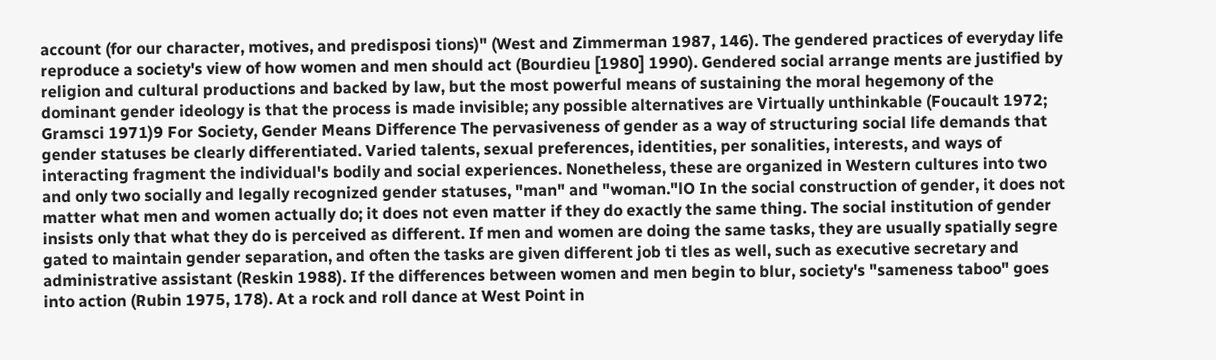account (for our character, motives, and predisposi tions)" (West and Zimmerman 1987, 146). The gendered practices of everyday life reproduce a society's view of how women and men should act (Bourdieu [1980] 1990). Gendered social arrange ments are justified by religion and cultural productions and backed by law, but the most powerful means of sustaining the moral hegemony of the dominant gender ideology is that the process is made invisible; any possible alternatives are Virtually unthinkable (Foucault 1972; Gramsci 1971)9 For Society, Gender Means Difference The pervasiveness of gender as a way of structuring social life demands that gender statuses be clearly differentiated. Varied talents, sexual preferences, identities, per sonalities, interests, and ways of interacting fragment the individual's bodily and social experiences. Nonetheless, these are organized in Western cultures into two and only two socially and legally recognized gender statuses, "man" and "woman."lO In the social construction of gender, it does not matter what men and women actually do; it does not even matter if they do exactly the same thing. The social institution of gender insists only that what they do is perceived as different. If men and women are doing the same tasks, they are usually spatially segre gated to maintain gender separation, and often the tasks are given different job ti tles as well, such as executive secretary and administrative assistant (Reskin 1988). If the differences between women and men begin to blur, society's "sameness taboo" goes into action (Rubin 1975, 178). At a rock and roll dance at West Point in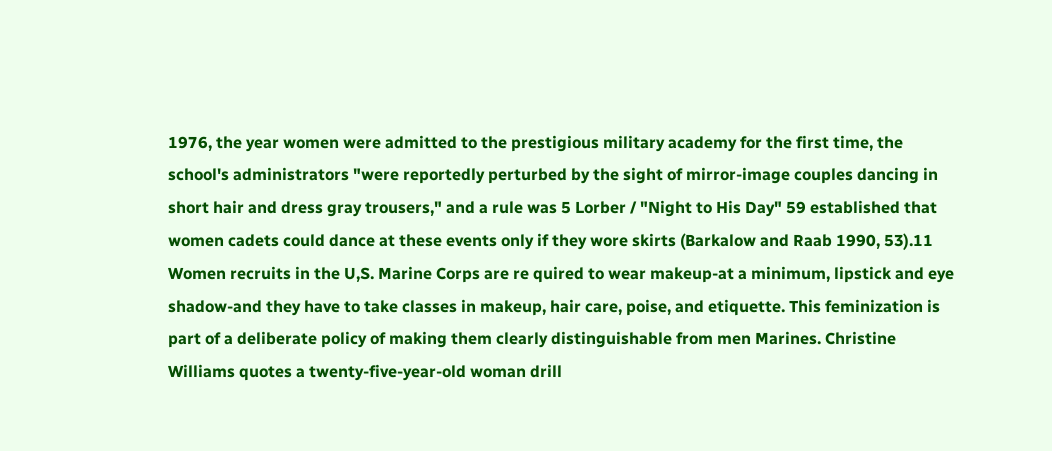1976, the year women were admitted to the prestigious military academy for the first time, the school's administrators "were reportedly perturbed by the sight of mirror-image couples dancing in short hair and dress gray trousers," and a rule was 5 Lorber / "Night to His Day" 59 established that women cadets could dance at these events only if they wore skirts (Barkalow and Raab 1990, 53).11 Women recruits in the U,S. Marine Corps are re quired to wear makeup-at a minimum, lipstick and eye shadow-and they have to take classes in makeup, hair care, poise, and etiquette. This feminization is part of a deliberate policy of making them clearly distinguishable from men Marines. Christine Williams quotes a twenty-five-year-old woman drill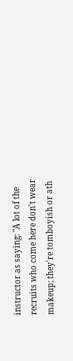instructor as saying: "A lot of the recruits who come here don't wear makeup; they're tomboyish or ath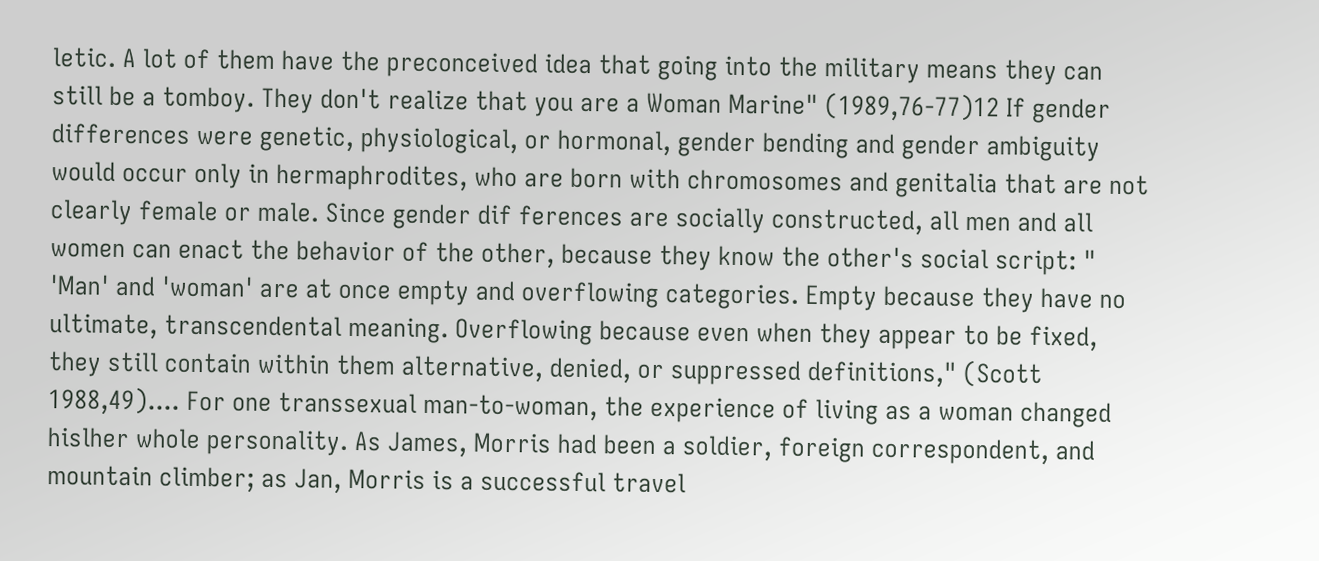letic. A lot of them have the preconceived idea that going into the military means they can still be a tomboy. They don't realize that you are a Woman Marine" (1989,76-77)12 If gender differences were genetic, physiological, or hormonal, gender bending and gender ambiguity would occur only in hermaphrodites, who are born with chromosomes and genitalia that are not clearly female or male. Since gender dif ferences are socially constructed, all men and all women can enact the behavior of the other, because they know the other's social script: " 'Man' and 'woman' are at once empty and overflowing categories. Empty because they have no ultimate, transcendental meaning. Overflowing because even when they appear to be fixed, they still contain within them alternative, denied, or suppressed definitions," (Scott 1988,49).... For one transsexual man-to-woman, the experience of living as a woman changed hislher whole personality. As James, Morris had been a soldier, foreign correspondent, and mountain climber; as Jan, Morris is a successful travel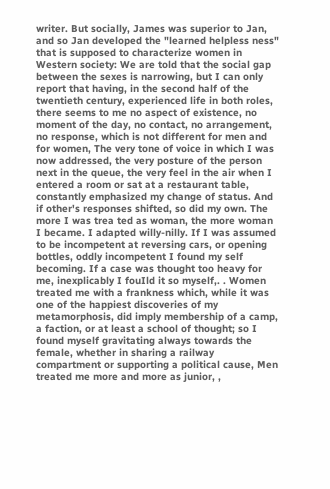writer. But socially, James was superior to Jan, and so Jan developed the "learned helpless ness" that is supposed to characterize women in Western society: We are told that the social gap between the sexes is narrowing, but I can only report that having, in the second half of the twentieth century, experienced life in both roles, there seems to me no aspect of existence, no moment of the day, no contact, no arrangement, no response, which is not different for men and for women, The very tone of voice in which I was now addressed, the very posture of the person next in the queue, the very feel in the air when I entered a room or sat at a restaurant table, constantly emphasized my change of status. And if other's responses shifted, so did my own. The more I was trea ted as woman, the more woman I became. I adapted willy-nilly. If I was assumed to be incompetent at reversing cars, or opening bottles, oddly incompetent I found my self becoming. If a case was thought too heavy for me, inexplicably I fouIld it so myself,. . Women treated me with a frankness which, while it was one of the happiest discoveries of my metamorphosis, did imply membership of a camp, a faction, or at least a school of thought; so I found myself gravitating always towards the female, whether in sharing a railway compartment or supporting a political cause, Men treated me more and more as junior, ,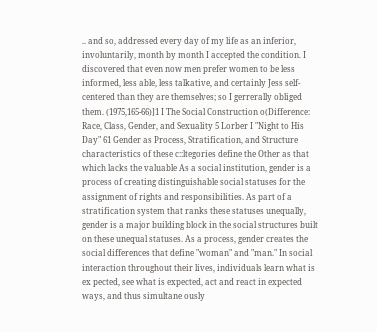.. and so, addressed every day of my life as an inferior, involuntarily, month by month I accepted the condition. I discovered that even now men prefer women to be less informed, less able, less talkative, and certainly Jess self-centered than they are themselves; so I gerrerally obliged them. (1975,165-66)]1 I The Social Construction o(Difference: Race, Class, Gender, and Sexuality 5 Lorber I "Night to His Day" 61 Gender as Process, Stratification, and Structure characteristics of these c::ltegories define the Other as that which lacks the valuable As a social institution, gender is a process of creating distinguishable social statuses for the assignment of rights and responsibilities. As part of a stratification system that ranks these statuses unequally, gender is a major building block in the social structures built on these unequal statuses. As a process, gender creates the social differences that define "woman" and "man." In social interaction throughout their lives, individuals learn what is ex pected, see what is expected, act and react in expected ways, and thus simultane ously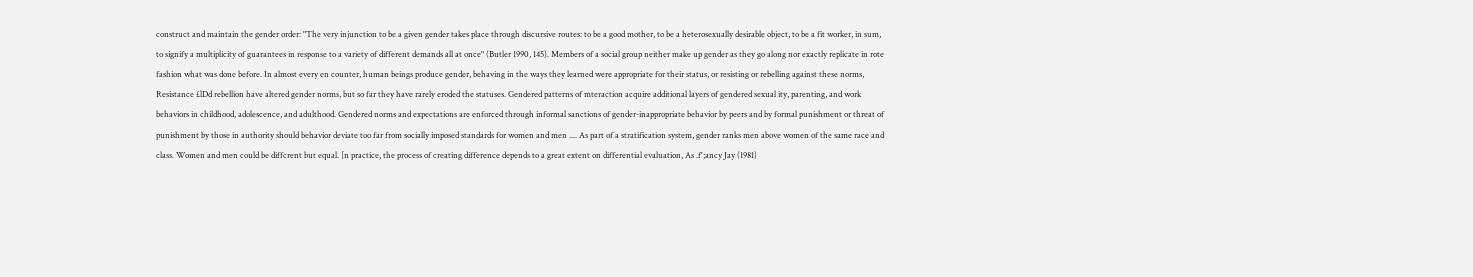construct and maintain the gender order: "The very injunction to be a given gender takes place through discursive routes: to be a good mother, to be a heterosexually desirable object, to be a fit worker, in sum, to signify a multiplicity of guarantees in response to a variety of different demands all at once" (Butler 1990, 145). Members of a social group neither make up gender as they go along nor exactly replicate in rote fashion what was done before. In almost every en counter, human beings produce gender, behaving in the ways they learned were appropriate for their status, or resisting or rebelling against these norms, Resistance £lDd rebellion have altered gender norms, but so far they have rarely eroded the statuses. Gendered patterns of mteraction acquire additional layers of gendered sexual ity, parenting, and work behaviors in childhood, adolescence, and adulthood. Gendered norms and expectations are enforced through informal sanctions of gender-inappropriate behavior by peers and by formal punishment or threat of punishment by those in authority should behavior deviate too far from socially imposed standards for women and men .... As part of a stratification system, gender ranks men above women of the same race and class. Women and men could be diffcrent but equal. [n practice, the process of creating difference depends to a great extent on differential evaluation, As .f';ancy Jay (1981)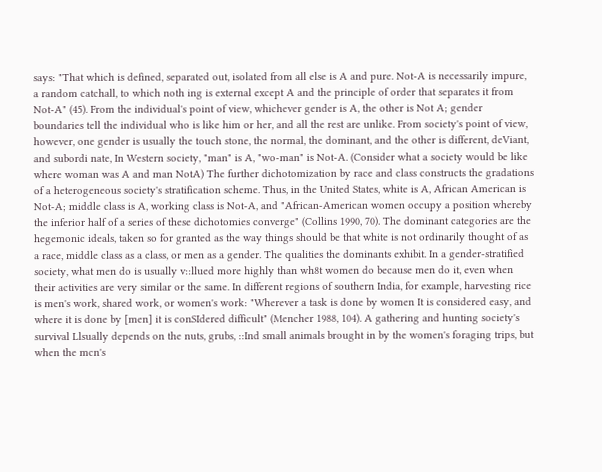says: "That which is defined, separated out, isolated from all else is A and pure. Not-A is necessarily impure, a random catchall, to which noth ing is external except A and the principle of order that separates it from Not-A" (45). From the individual's point of view, whichever gender is A, the other is Not A; gender boundaries tell the individual who is like him or her, and all the rest are unlike. From society's point of view, however, one gender is usually the touch stone, the normal, the dominant, and the other is different, deViant, and subordi nate, In Western society, "man" is A, "wo-man" is Not-A. (Consider what a society would be like where woman was A and man NotA) The further dichotomization by race and class constructs the gradations of a heterogeneous society's stratification scheme. Thus, in the United States, white is A, African American is Not-A; middle class is A, working class is Not-A, and "African-American women occupy a position whereby the inferior half of a series of these dichotomies converge" (Collins 1990, 70). The dominant categories are the hegemonic ideals, taken so for granted as the way things should be that white is not ordinarily thought of as a race, middle class as a class, or men as a gender. The qualities the dominants exhibit. In a gender-stratified society, what men do is usually v::llued more highly than wh8t women do because men do it, even when their activities are very similar or the same. In different regions of southern India, for example, harvesting rice is men's work, shared work, or women's work: "Wherever a task is done by women It is considered easy, and where it is done by [men] it is conSIdered difficult" (Mencher 1988, 104). A gathering and hunting society's survival Llsually depends on the nuts, grubs, ::Ind small animals brought in by the women's foraging trips, but when the mcn's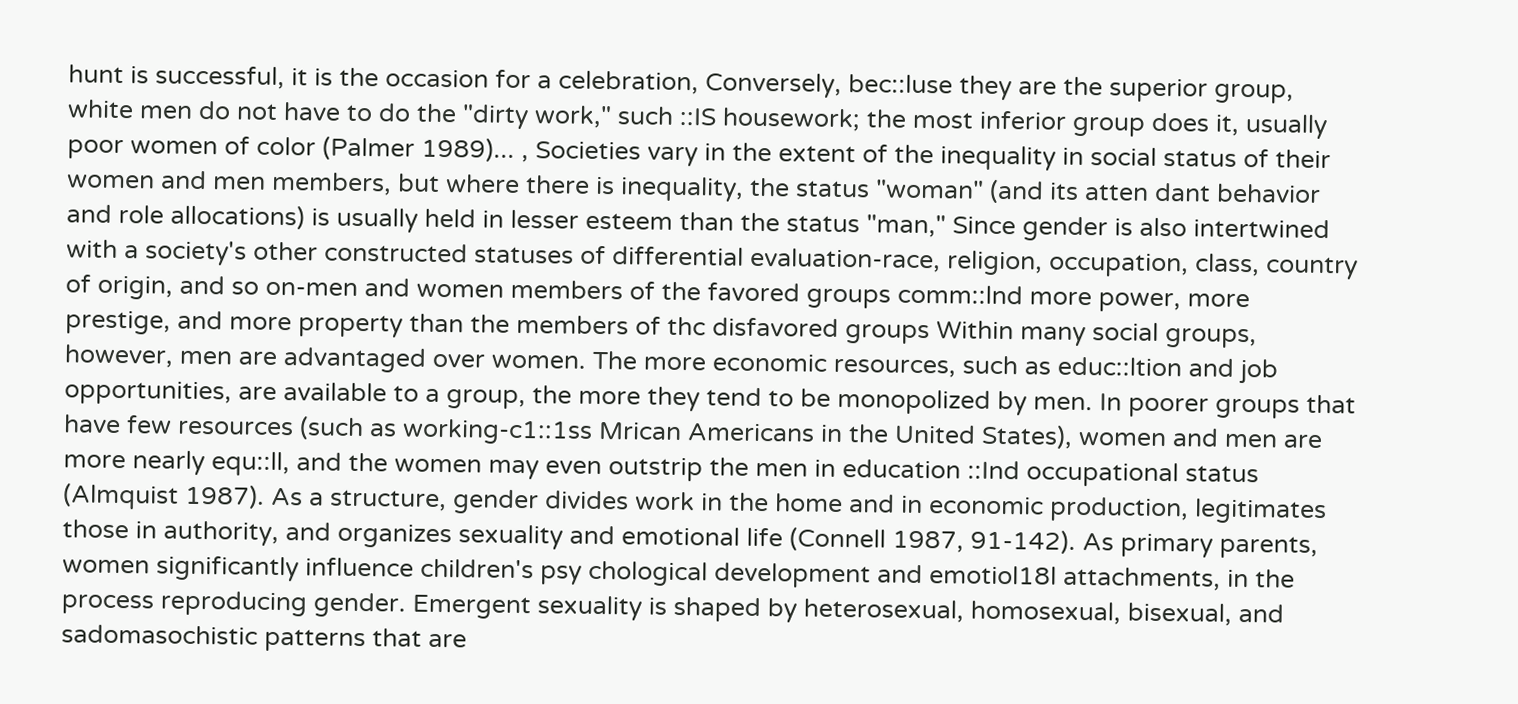hunt is successful, it is the occasion for a celebration, Conversely, bec::luse they are the superior group, white men do not have to do the "dirty work," such ::IS housework; the most inferior group does it, usually poor women of color (Palmer 1989)... , Societies vary in the extent of the inequality in social status of their women and men members, but where there is inequality, the status "woman" (and its atten dant behavior and role allocations) is usually held in lesser esteem than the status "man," Since gender is also intertwined with a society's other constructed statuses of differential evaluation-race, religion, occupation, class, country of origin, and so on-men and women members of the favored groups comm::lnd more power, more prestige, and more property than the members of thc disfavored groups Within many social groups, however, men are advantaged over women. The more economic resources, such as educ::ltion and job opportunities, are available to a group, the more they tend to be monopolized by men. In poorer groups that have few resources (such as working-c1::1ss Mrican Americans in the United States), women and men are more nearly equ::ll, and the women may even outstrip the men in education ::Ind occupational status (Almquist 1987). As a structure, gender divides work in the home and in economic production, legitimates those in authority, and organizes sexuality and emotional life (Connell 1987, 91-142). As primary parents, women significantly influence children's psy chological development and emotiol18l attachments, in the process reproducing gender. Emergent sexuality is shaped by heterosexual, homosexual, bisexual, and sadomasochistic patterns that are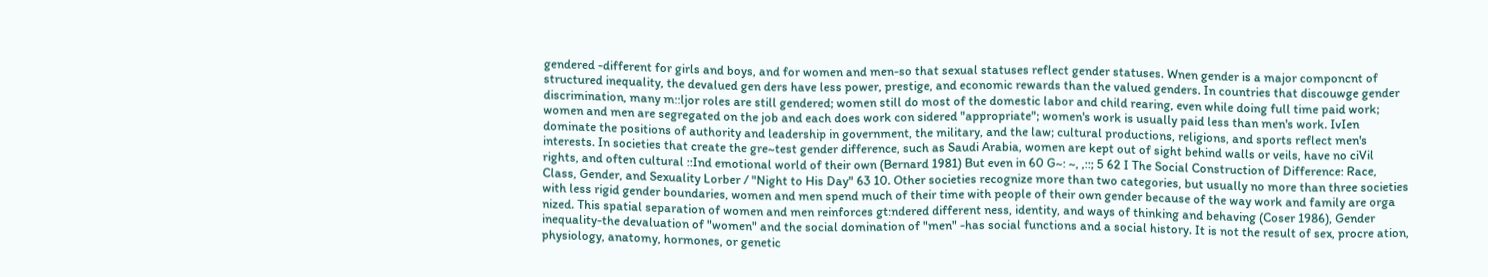gendered -different for girls and boys, and for women and men-so that sexual statuses reflect gender statuses. Wnen gender is a major componcnt of structured inequality, the devalued gen ders have less power, prestige, and economic rewards than the valued genders. In countries that discouwge gender discrimination, many m::ljor roles are still gendered; women still do most of the domestic labor and child rearing, even while doing full time paid work; women and men are segregated on the job and each does work con sidered "appropriate"; women's work is usually paid less than men's work. IvIen dominate the positions of authority and leadership in government, the military, and the law; cultural productions, religions, and sports reflect men's interests. In societies that create the gre~test gender difference, such as Saudi Arabia, women are kept out of sight behind walls or veils, have no ciVil rights, and often cultural ::Ind emotional world of their own (Bernard 1981) But even in 60 G~: ~, ,::; 5 62 I The Social Construction of Difference: Race, Class, Gender, and Sexuality Lorber / "Night to His Day" 63 10. Other societies recognize more than two categories, but usually no more than three societies with less rigid gender boundaries, women and men spend much of their time with people of their own gender because of the way work and family are orga nized. This spatial separation of women and men reinforces gt:ndered different ness, identity, and ways of thinking and behaving (Coser 1986), Gender inequality-the devaluation of "women" and the social domination of "men" -has social functions and a social history. It is not the result of sex, procre ation, physiology, anatomy, hormones, or genetic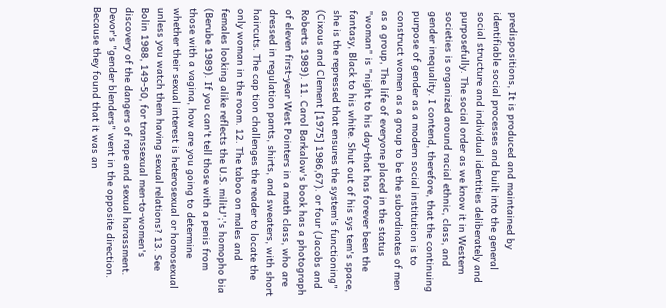predispositions, It is produced and maintained by identifiable social processes and built into the general social structure and individual identities deliberately and purposefully. The social order as we know it in Western societies is organized around racial ethnic, class, and gender inequality. I contend, therefore, that the continuing purpose of gender as a modern social institution is to construct women as a group to be the subordinates of men as a group, The life of everyone placed in the status "woman" is "night to his day-that has forever been the fantasy, Black to his white. Shut out of his sys tem's space, she is the repressed that ensures the system's functioning" (Cixous and Clement [1975] 1986,67). or four (Jacobs and Roberts 1989). 11. Carol Barkalow's book has a photograph of eleven first-year West Pointers in a math class, who are dressed in regulation pants, shirts, and sweaters, with short haircuts. The cap tion challenges the reader to locate the only woman in the room. 12. The taboo on males and females looking alike reflects the U.S. militJ';'s homopho bia (Berube 1989). If you can't tell those with a penis from those with a vagina, how are you going to determine whether their sexual interest is heterosexual or homosexual unless you watch them having sexual relations? 13. See Bolin 1988, 149-50, for transsexual men-to-women's discovery of the dangers of rape and sexual harassment. Devor's "gender blenders" went in the opposite direction. Because they found that it was an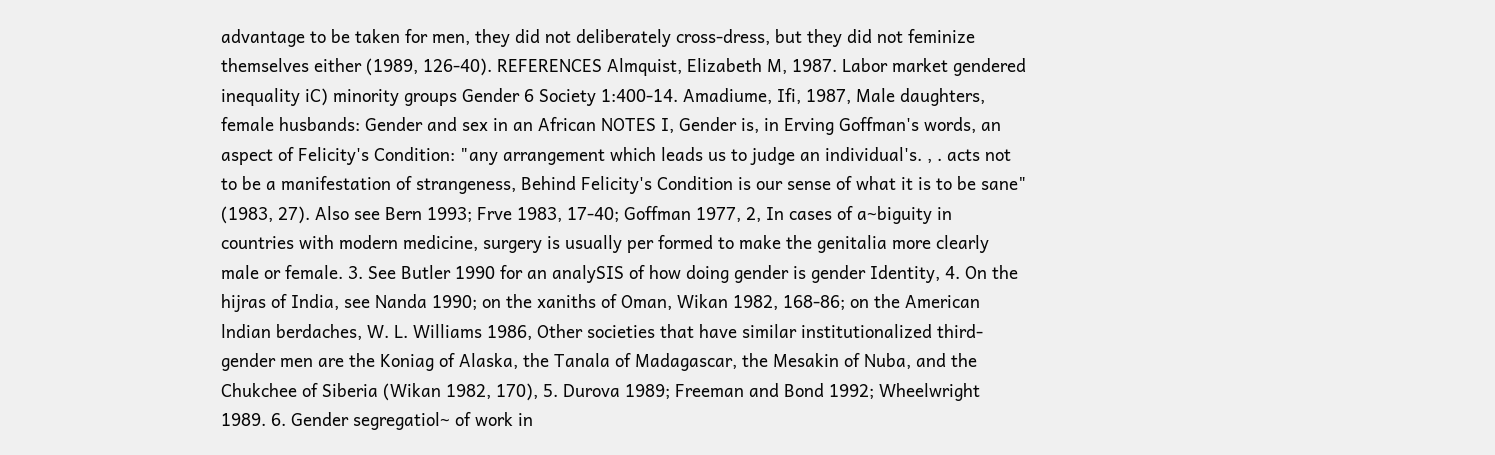advantage to be taken for men, they did not deliberately cross-dress, but they did not feminize themselves either (1989, 126-40). REFERENCES Almquist, Elizabeth M, 1987. Labor market gendered inequality iC) minority groups Gender 6 Society 1:400-14. Amadiume, Ifi, 1987, Male daughters, female husbands: Gender and sex in an African NOTES I, Gender is, in Erving Goffman's words, an aspect of Felicity's Condition: "any arrangement which leads us to judge an individual's. , . acts not to be a manifestation of strangeness, Behind Felicity's Condition is our sense of what it is to be sane" (1983, 27). Also see Bern 1993; Frve 1983, 17-40; Goffman 1977, 2, In cases of a~biguity in countries with modern medicine, surgery is usually per formed to make the genitalia more clearly male or female. 3. See Butler 1990 for an analySIS of how doing gender is gender Identity, 4. On the hijras of India, see Nanda 1990; on the xaniths of Oman, Wikan 1982, 168-86; on the American lndian berdaches, W. L. Williams 1986, Other societies that have similar institutionalized third-gender men are the Koniag of Alaska, the Tanala of Madagascar, the Mesakin of Nuba, and the Chukchee of Siberia (Wikan 1982, 170), 5. Durova 1989; Freeman and Bond 1992; Wheelwright 1989. 6. Gender segregatiol~ of work in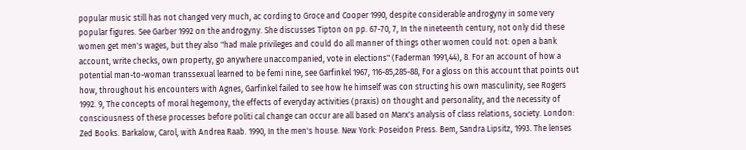popular music still has not changed very much, ac cording to Groce and Cooper 1990, despite considerable androgyny in some very popular figures. See Garber 1992 on the androgyny. She discusses Tipton on pp. 67-70, 7, In the nineteenth century, not only did these women get men's wages, but they also "had male privileges and could do all manner of things other women could not: open a bank account, write checks, own property, go anywhere unaccompanied, vote in elections" (Faderman 1991,44), 8. For an account of how a potential man-to-woman transsexual learned to be femi nine, see Garfinkel 1967, 116-85,285-88, For a gloss on this account that points out how, throughout his encounters with Agnes, Garfinkel failed to see how he himself was con structing his own masculinity, see Rogers 1992. 9, The concepts of moral hegemony, the effects of everyday activities (praxis) on thought and personality, and the necessity of consciousness of these processes before politi cal change can occur are all based on Marx's analysis of class relations, society. London: Zed Books. Barkalow, Carol, with Andrea Raab. 1990, In the men's house. New York: Poseidon Press. Bem, Sandra Lipsitz, 1993. The lenses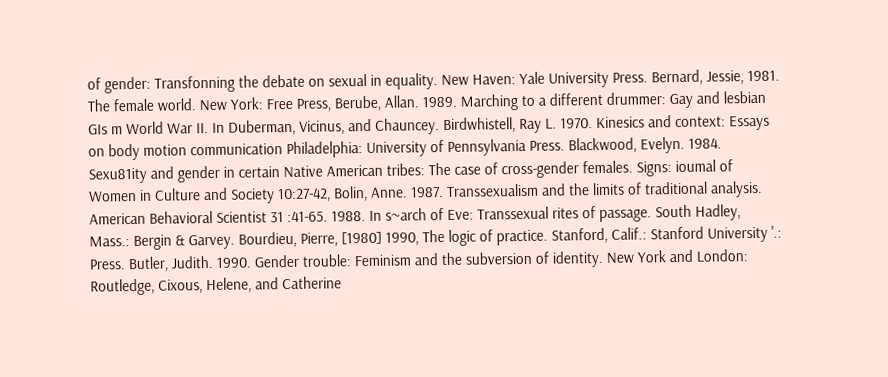of gender: Transfonning the debate on sexual in equality. New Haven: Yale University Press. Bernard, Jessie, 1981. The female world. New York: Free Press, Berube, Allan. 1989. Marching to a different drummer: Gay and lesbian GIs m World War II. In Duberman, Vicinus, and Chauncey. Birdwhistell, Ray L. 1970. Kinesics and context: Essays on body motion communication Philadelphia: University of Pennsylvania Press. Blackwood, Evelyn. 1984. Sexu81ity and gender in certain Native American tribes: The case of cross-gender females. Signs: ioumal of Women in Culture and Society 10:27-42, Bolin, Anne. 1987. Transsexualism and the limits of traditional analysis. American Behavioral Scientist 31 :41-65. 1988. In s~arch of Eve: Transsexual rites of passage. South Hadley, Mass.: Bergin & Garvey. Bourdieu, Pierre, [1980] 1990, The logic of practice. Stanford, Calif.: Stanford University '.: Press. Butler, Judith. 1990. Gender trouble: Feminism and the subversion of identity. New York and London: Routledge, Cixous, Helene, and Catherine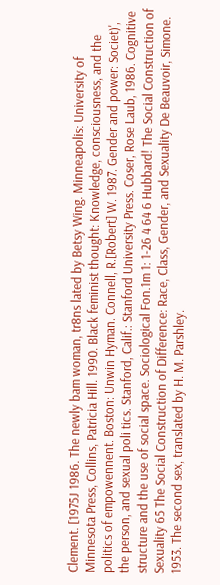Clement. [1975J 1986. The newly bam woman, tr8ns lated by Betsy Wing. Minneapolis: University of Minnesota Press, Collins, Patricia Hill. 1990. Black feminist thought: Knowledge, consciousness, and the politics of empowennent. Boston: Unwin Hyman. Connell, R.[Robert] W. 1987. Gender and power: Societ)', the person, and sexual poli tics. Stanford, Calif.: Stanford University Press. Coser, Rose Laub, 1986. Cognitive structure and the use of social space. Sociological Fon.1m 1: 1-26 4 64 6 Hubbard! The Social Construction of Sexuality 65 The Social Construction of Difference: Race, Class, Gender, and Sexuality De Beauvoir, Simone. 1953. The second sex, translated by H. M. Parshley.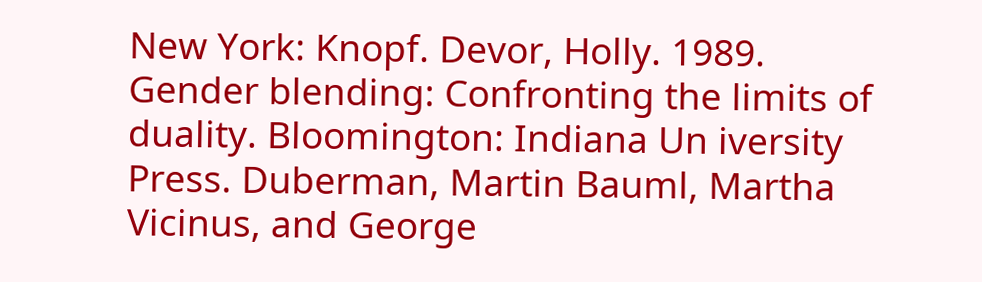New York: Knopf. Devor, Holly. 1989. Gender blending: Confronting the limits of duality. Bloomington: Indiana Un iversity Press. Duberman, Martin Bauml, Martha Vicinus, and George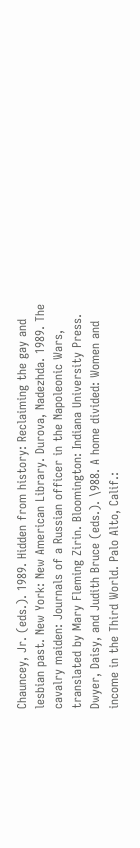Chauncey, Jr. (eds.). 1989. Hidden from history: Reclaiming the gay and lesbian past. New York: New American Library. Durova, Nadezhda. 1989. The cavalry maiden: Journals of a Russian officer in the Napoleonic Wars, translated by Mary Fleming Zirin. Bloomington: Indiana University Press. Dwyer, Daisy, and Judith Bruce (eds.). \988. A home divided: Women and income in the Third World. Palo Alto, Calif.: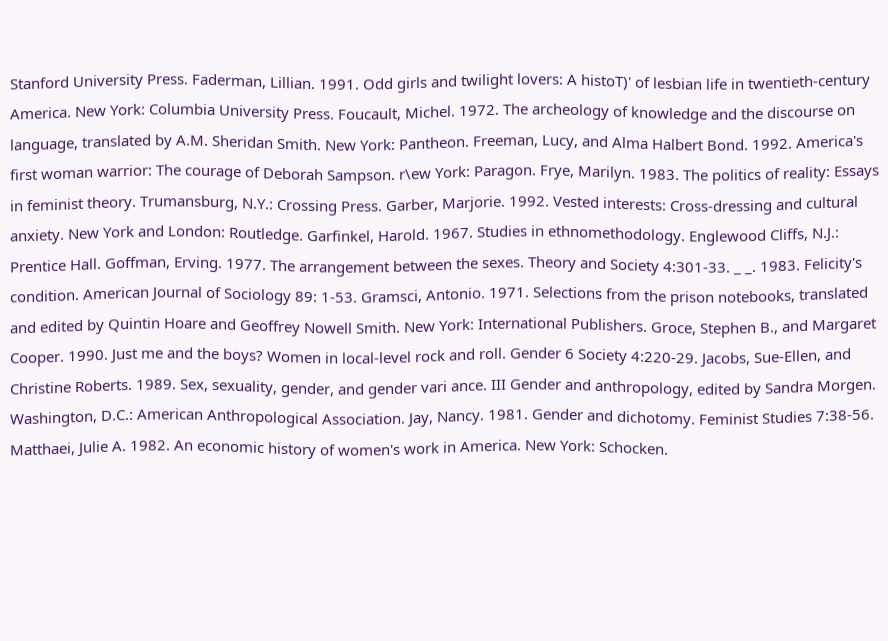Stanford University Press. Faderman, Lillian. 1991. Odd girls and twilight lovers: A histoT)' of lesbian life in twentieth-century America. New York: Columbia University Press. Foucault, Michel. 1972. The archeology of knowledge and the discourse on language, translated by A.M. Sheridan Smith. New York: Pantheon. Freeman, Lucy, and Alma Halbert Bond. 1992. America's first woman warrior: The courage of Deborah Sampson. r\ew York: Paragon. Frye, Marilyn. 1983. The politics of reality: Essays in feminist theory. Trumansburg, N.Y.: Crossing Press. Garber, Marjorie. 1992. Vested interests: Cross-dressing and cultural anxiety. New York and London: Routledge. Garfinkel, Harold. 1967. Studies in ethnomethodology. Englewood Cliffs, N.J.: Prentice Hall. Goffman, Erving. 1977. The arrangement between the sexes. Theory and Society 4:301-33. _ _. 1983. Felicity's condition. American Journal of Sociology 89: 1-53. Gramsci, Antonio. 1971. Selections from the prison notebooks, translated and edited by Quintin Hoare and Geoffrey Nowell Smith. New York: International Publishers. Groce, Stephen B., and Margaret Cooper. 1990. Just me and the boys? Women in local-level rock and roll. Gender 6 Society 4:220-29. Jacobs, Sue-Ellen, and Christine Roberts. 1989. Sex, sexuality, gender, and gender vari ance. III Gender and anthropology, edited by Sandra Morgen. Washington, D.C.: American Anthropological Association. Jay, Nancy. 1981. Gender and dichotomy. Feminist Studies 7:38-56. Matthaei, Julie A. 1982. An economic history of women's work in America. New York: Schocken.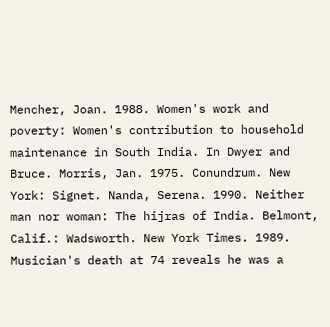Mencher, Joan. 1988. Women's work and poverty: Women's contribution to household maintenance in South India. In Dwyer and Bruce. Morris, Jan. 1975. Conundrum. New York: Signet. Nanda, Serena. 1990. Neither man nor woman: The hijras of India. Belmont, Calif.: Wadsworth. New York Times. 1989. Musician's death at 74 reveals he was a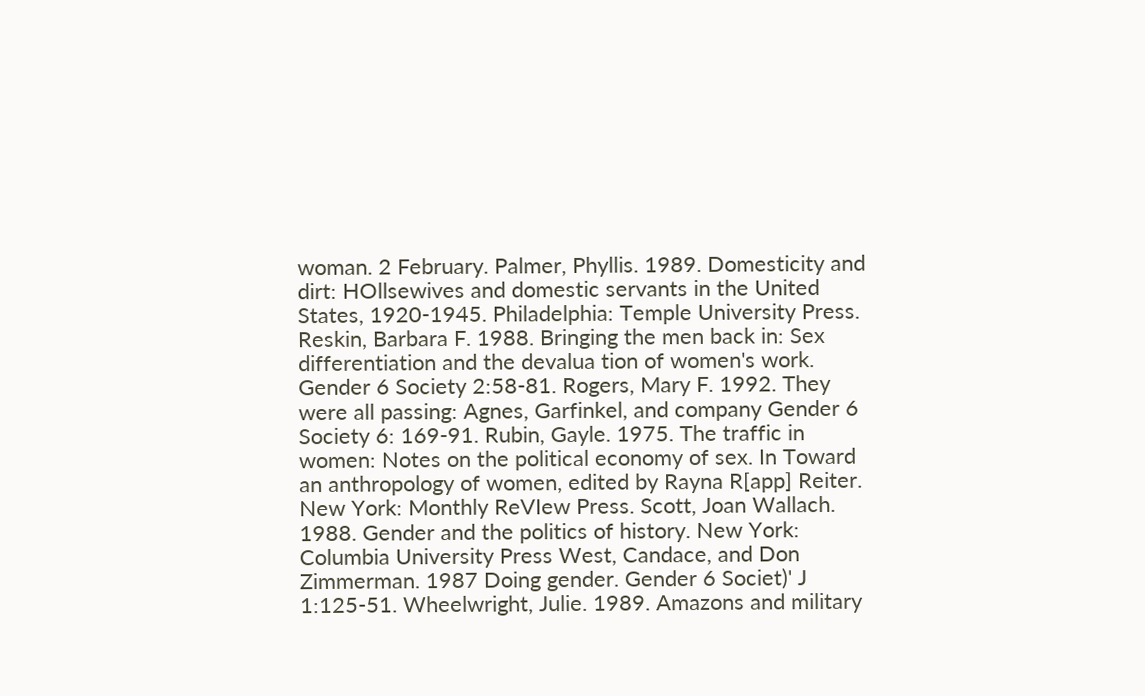woman. 2 February. Palmer, Phyllis. 1989. Domesticity and dirt: HOllsewives and domestic servants in the United States, 1920-1945. Philadelphia: Temple University Press. Reskin, Barbara F. 1988. Bringing the men back in: Sex differentiation and the devalua tion of women's work. Gender 6 Society 2:58-81. Rogers, Mary F. 1992. They were all passing: Agnes, Garfinkel, and company Gender 6 Society 6: 169-91. Rubin, Gayle. 1975. The traffic in women: Notes on the political economy of sex. In Toward an anthropology of women, edited by Rayna R[app] Reiter. New York: Monthly ReVIew Press. Scott, Joan Wallach. 1988. Gender and the politics of history. New York: Columbia University Press West, Candace, and Don Zimmerman. 1987 Doing gender. Gender 6 Societ)' J 1:125-51. Wheelwright, Julie. 1989. Amazons and military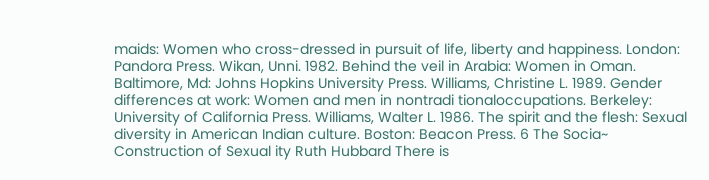maids: Women who cross-dressed in pursuit of life, liberty and happiness. London: Pandora Press. Wikan, Unni. 1982. Behind the veil in Arabia: Women in Oman. Baltimore, Md: Johns Hopkins University Press. Williams, Christine L. 1989. Gender differences at work: Women and men in nontradi tionaloccupations. Berkeley: University of California Press. Williams, Walter L. 1986. The spirit and the flesh: Sexual diversity in American Indian culture. Boston: Beacon Press. 6 The Socia~ Construction of Sexual ity Ruth Hubbard There is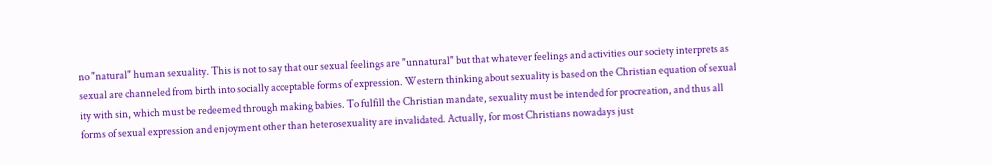no "natural" human sexuality. This is not to say that our sexual feelings are "unnatural" but that whatever feelings and activities our society interprets as sexual are channeled from birth into socially acceptable forms of expression. Western thinking about sexuality is based on the Christian equation of sexual ity with sin, which must be redeemed through making babies. To fulfill the Christian mandate, sexuality must be intended for procreation, and thus all forms of sexual expression and enjoyment other than heterosexuality are invalidated. Actually, for most Christians nowadays just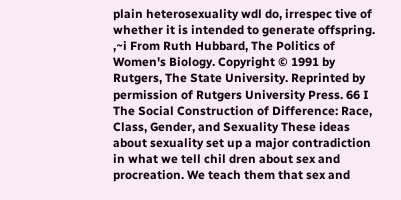plain heterosexuality wdl do, irrespec tive of whether it is intended to generate offspring. ,~i From Ruth Hubbard, The Politics of Women's Biology. Copyright © 1991 by Rutgers, The State University. Reprinted by permission of Rutgers University Press. 66 I The Social Construction of Difference: Race, Class, Gender, and Sexuality These ideas about sexuality set up a major contradiction in what we tell chil dren about sex and procreation. We teach them that sex and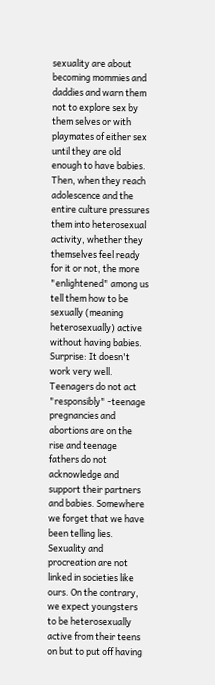sexuality are about becoming mommies and daddies and warn them not to explore sex by them selves or with playmates of either sex until they are old enough to have babies. Then, when they reach adolescence and the entire culture pressures them into heterosexual activity, whether they themselves feel ready for it or not, the more "enlightened" among us tell them how to be sexually (meaning heterosexually) active without having babies. Surprise: It doesn't work very well. Teenagers do not act "responsibly" -teenage pregnancies and abortions are on the rise and teenage fathers do not acknowledge and support their partners and babies. Somewhere we forget that we have been telling lies. Sexuality and procreation are not linked in societies like ours. On the contrary, we expect youngsters to be heterosexually active from their teens on but to put off having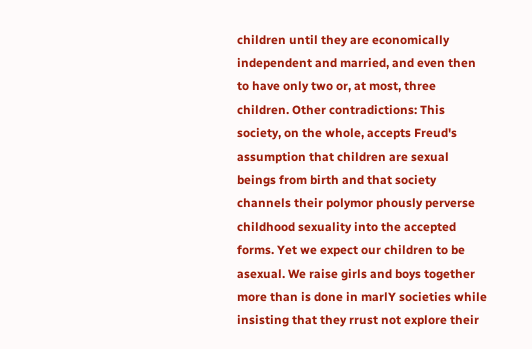children until they are economically independent and married, and even then to have only two or, at most, three children. Other contradictions: This society, on the whole, accepts Freud's assumption that children are sexual beings from birth and that society channels their polymor phously perverse childhood sexuality into the accepted forms. Yet we expect our children to be asexual. We raise girls and boys together more than is done in marlY societies while insisting that they rrust not explore their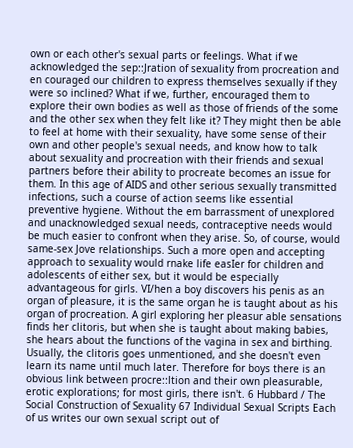own or each other's sexual parts or feelings. What if we acknowledged the sep::Jration of sexuality from procreation and en couraged our children to express themselves sexually if they were so inclined? What if we, further, encouraged them to explore their own bodies as well as those of friends of the some and the other sex when they felt like it? They might then be able to feel at home with their sexuality, have some sense of their own and other people's sexual needs, and know how to talk about sexuality and procreation with their friends and sexual partners before their ability to procreate becomes an issue for them. In this age of AIDS and other serious sexually transmitted infections, such a course of action seems like essential preventive hygiene. Without the em barrassment of unexplored and unacknowledged sexual needs, contraceptive needs would be much easier to confront when they arise. So, of course, would same-sex Jove relationships. Such a more open and accepting approach to sexuality would rnake life easIer for children and adolescents of either sex, but it would be especially advantageous for girls. VI/hen a boy discovers his penis as an organ of pleasure, it is the same organ he is taught about as his organ of procreation. A girl exploring her pleasur able sensations finds her clitoris, but when she is taught about making babies, she hears about the functions of the vagina in sex and birthing. Usually, the clitoris goes unmentioned, and she doesn't even learn its name until much later. Therefore for boys there is an obvious link between procre::ltion and their own pleasurable, erotic explorations; for most girls, there isn't. 6 Hubbard / The Social Construction of Sexuality 67 Individual Sexual Scripts Each of us writes our own sexual script out of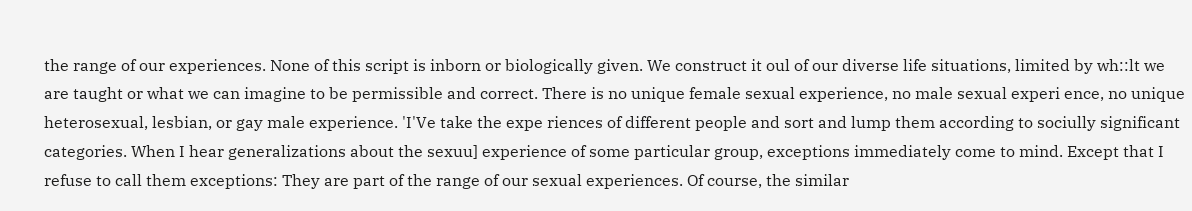the range of our experiences. None of this script is inborn or biologically given. We construct it oul of our diverse life situations, limited by wh::lt we are taught or what we can imagine to be permissible and correct. There is no unique female sexual experience, no male sexual experi ence, no unique heterosexual, lesbian, or gay male experience. 'I'Ve take the expe riences of different people and sort and lump them according to sociully significant categories. When I hear generalizations about the sexuu] experience of some particular group, exceptions immediately come to mind. Except that I refuse to call them exceptions: They are part of the range of our sexual experiences. Of course, the similar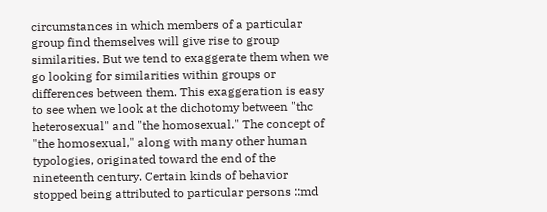circumstances in which members of a particular group find themselves will give rise to group similarities. But we tend to exaggerate them when we go looking for similarities within groups or differences between them. This exaggeration is easy to see when we look at the dichotomy between "thc heterosexual" and "the homosexual." The concept of "the homosexual," along with many other human typologies, originated toward the end of the nineteenth century. Certain kinds of behavior stopped being attributed to particular persons ::md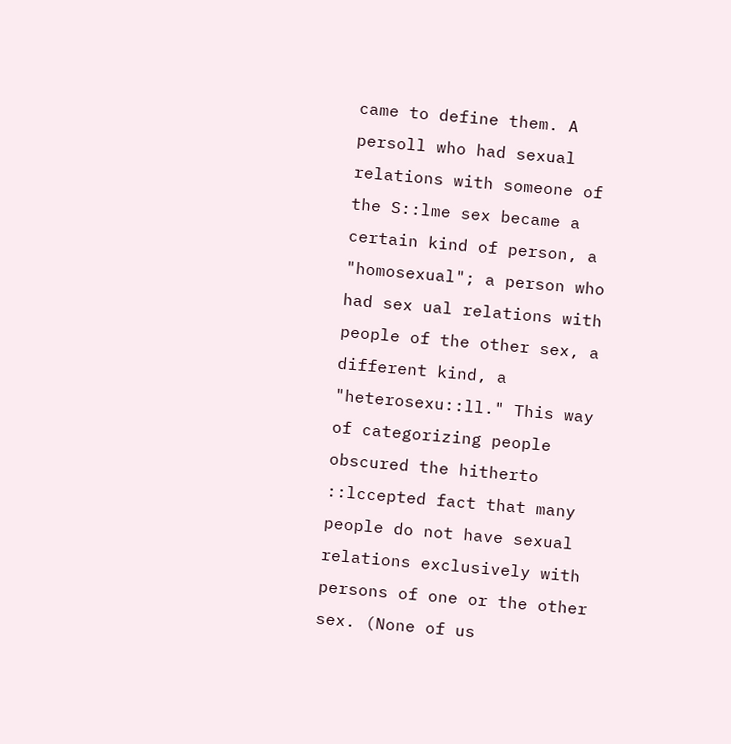came to define them. A persoll who had sexual relations with someone of the S::lme sex became a certain kind of person, a "homosexual"; a person who had sex ual relations with people of the other sex, a different kind, a "heterosexu::ll." This way of categorizing people obscured the hitherto ::lccepted fact that many people do not have sexual relations exclusively with persons of one or the other sex. (None of us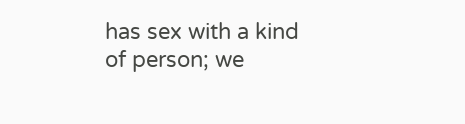has sex with a kind of person; we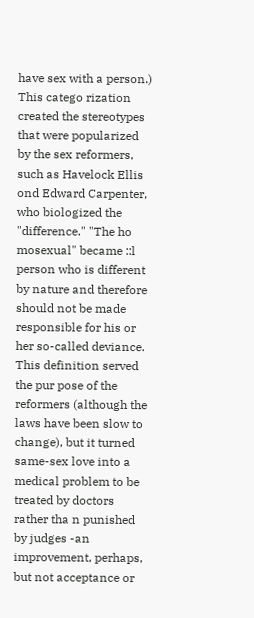have sex with a person.) This catego rization created the stereotypes that were popularized by the sex reformers, such as Havelock Ellis ond Edward Carpenter, who biologized the "difference." "The ho mosexual" became ::l person who is different by nature and therefore should not be made responsible for his or her so-called deviance. This definition served the pur pose of the reformers (although the laws have been slow to change), but it turned same-sex love into a medical problem to be treated by doctors rather tha n punished by judges -an improvement, perhaps, but not acceptance or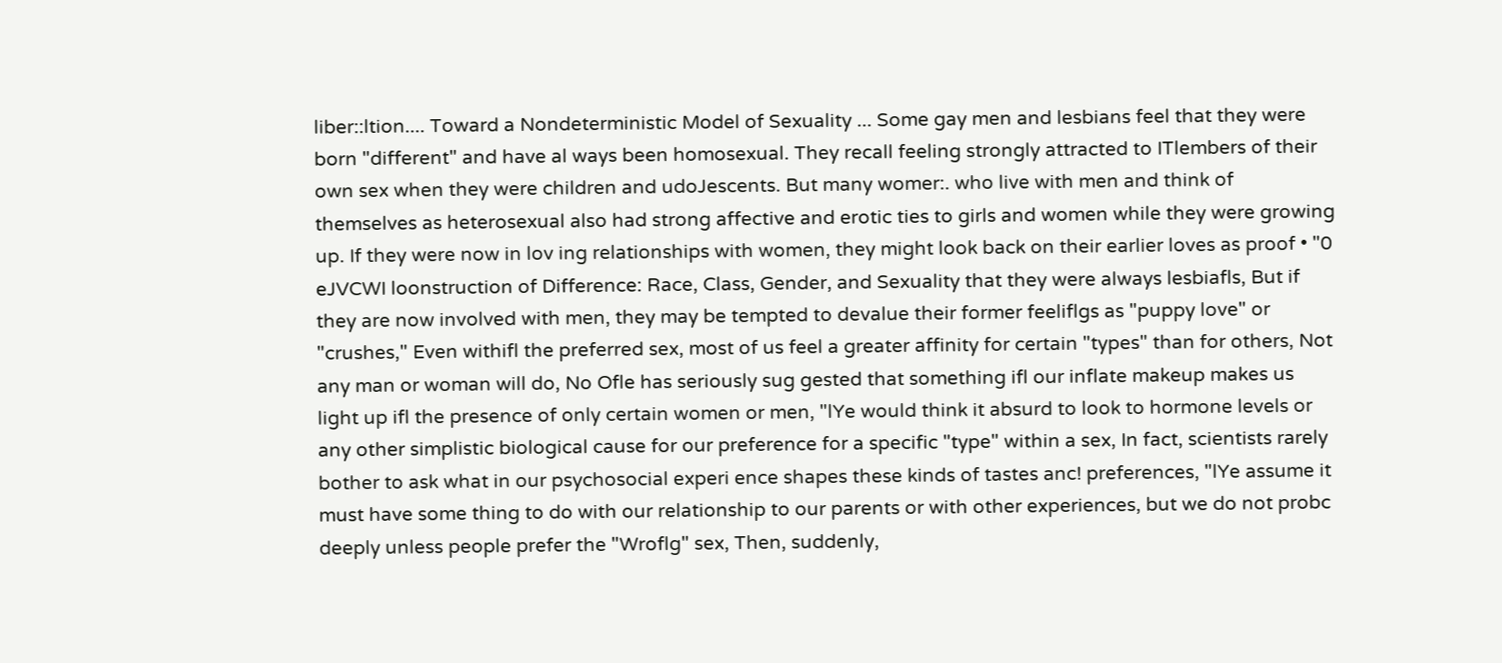liber::ltion.... Toward a Nondeterministic Model of Sexuality ... Some gay men and lesbians feel that they were born "different" and have al ways been homosexual. They recall feeling strongly attracted to ITlembers of their own sex when they were children and udoJescents. But many womer:. who live with men and think of themselves as heterosexual also had strong affective and erotic ties to girls and women while they were growing up. If they were now in lov ing relationships with women, they might look back on their earlier loves as proof • "0 eJVCWI loonstruction of Difference: Race, Class, Gender, and Sexuality that they were always lesbiafls, But if they are now involved with men, they may be tempted to devalue their former feeliflgs as "puppy love" or "crushes," Even withifl the preferred sex, most of us feel a greater affinity for certain "types" than for others, Not any man or woman will do, No Ofle has seriously sug gested that something ifl our inflate makeup makes us light up ifl the presence of only certain women or men, "lYe would think it absurd to look to hormone levels or any other simplistic biological cause for our preference for a specific "type" within a sex, In fact, scientists rarely bother to ask what in our psychosocial experi ence shapes these kinds of tastes anc! preferences, "lYe assume it must have some thing to do with our relationship to our parents or with other experiences, but we do not probc deeply unless people prefer the "Wroflg" sex, Then, suddenly,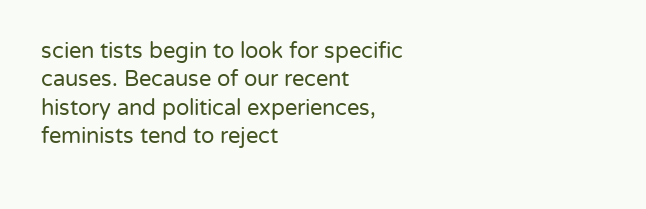scien tists begin to look for specific causes. Because of our recent history and political experiences, feminists tend to reject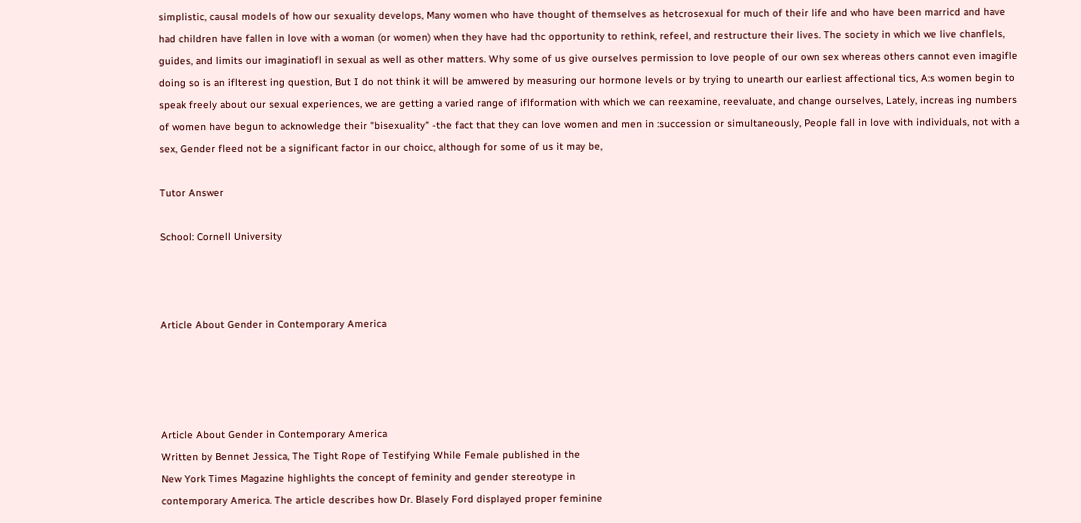simplistic, causal models of how our sexuality develops, Many women who have thought of themselves as hetcrosexual for much of their life and who have been marricd and have had children have fallen in love with a woman (or women) when they have had thc opportunity to rethink, refeel, and restructure their lives. The society in which we live chanflels, guides, and limits our imaginatiofl in sexual as well as other matters. Why some of us give ourselves permission to love people of our own sex whereas others cannot even imagifle doing so is an iflterest ing question, But I do not think it will be amwered by measuring our hormone levels or by trying to unearth our earliest affectional tics, A:s women begin to speak freely about our sexual experiences, we are getting a varied range of iflformation with which we can reexamine, reevaluate, and change ourselves, Lately, increas ing numbers of women have begun to acknowledge their "bisexuality" -the fact that they can love women and men in :succession or simultaneously, People fall in love with individuals, not with a sex, Gender fleed not be a significant factor in our choicc, although for some of us it may be,

Tutor Answer

School: Cornell University



Article About Gender in Contemporary America




Article About Gender in Contemporary America
Written by Bennet Jessica, The Tight Rope of Testifying While Female published in the
New York Times Magazine highlights the concept of feminity and gender stereotype in
contemporary America. The article describes how Dr. Blasely Ford displayed proper feminine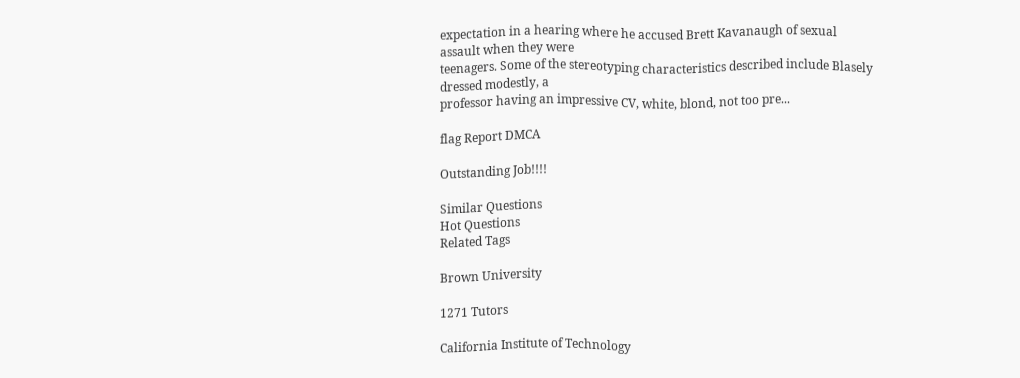expectation in a hearing where he accused Brett Kavanaugh of sexual assault when they were
teenagers. Some of the stereotyping characteristics described include Blasely dressed modestly, a
professor having an impressive CV, white, blond, not too pre...

flag Report DMCA

Outstanding Job!!!!

Similar Questions
Hot Questions
Related Tags

Brown University

1271 Tutors

California Institute of Technology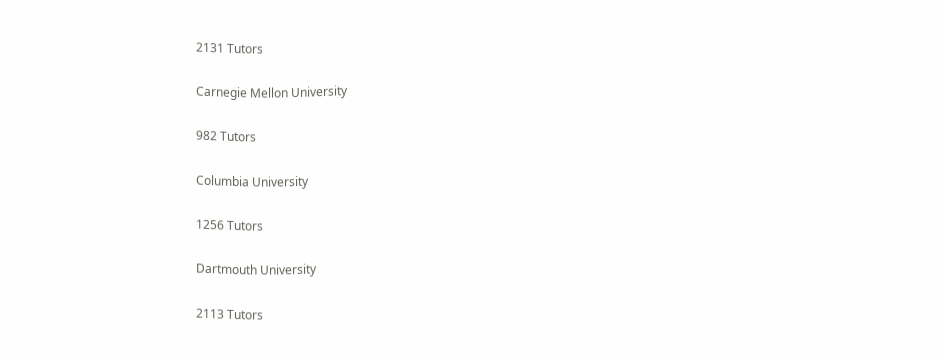2131 Tutors

Carnegie Mellon University

982 Tutors

Columbia University

1256 Tutors

Dartmouth University

2113 Tutors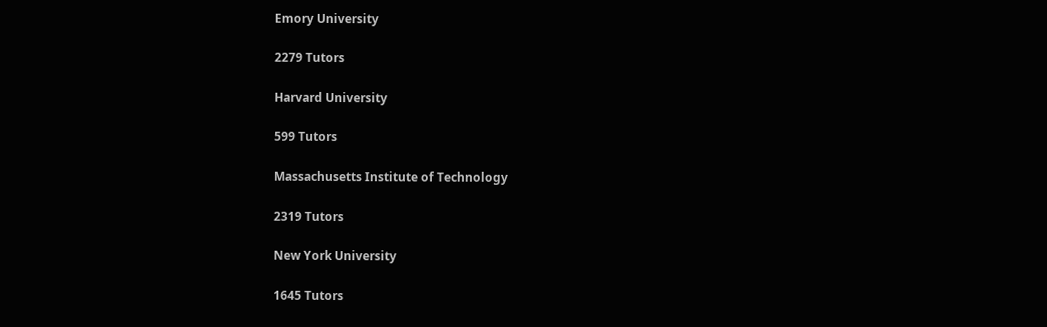Emory University

2279 Tutors

Harvard University

599 Tutors

Massachusetts Institute of Technology

2319 Tutors

New York University

1645 Tutors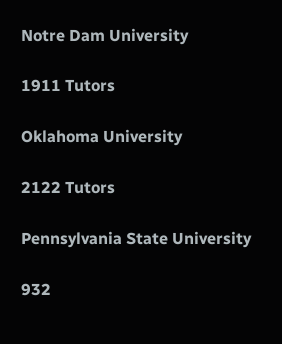Notre Dam University

1911 Tutors

Oklahoma University

2122 Tutors

Pennsylvania State University

932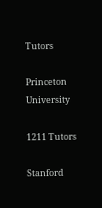Tutors

Princeton University

1211 Tutors

Stanford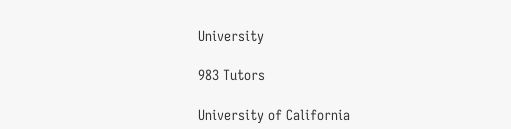University

983 Tutors

University of California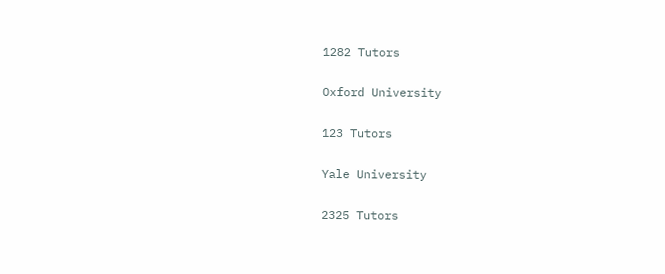1282 Tutors

Oxford University

123 Tutors

Yale University

2325 Tutors